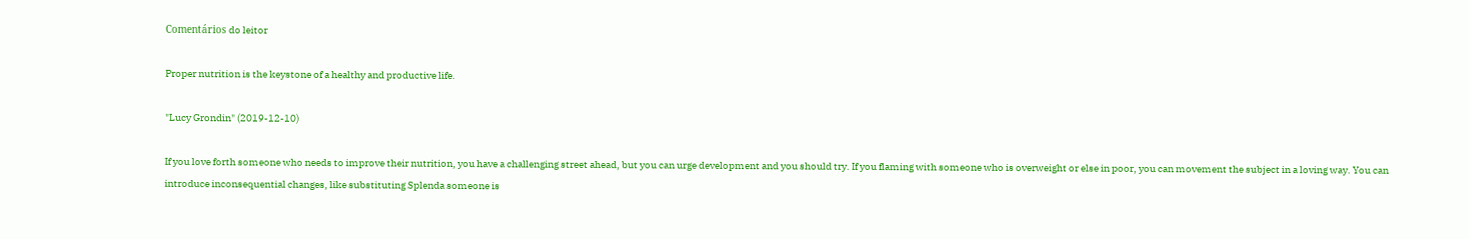Comentários do leitor

Proper nutrition is the keystone of a healthy and productive life.

"Lucy Grondin" (2019-12-10)

If you love forth someone who needs to improve their nutrition, you have a challenging street ahead, but you can urge development and you should try. If you flaming with someone who is overweight or else in poor, you can movement the subject in a loving way. You can introduce inconsequential changes, like substituting Splenda someone is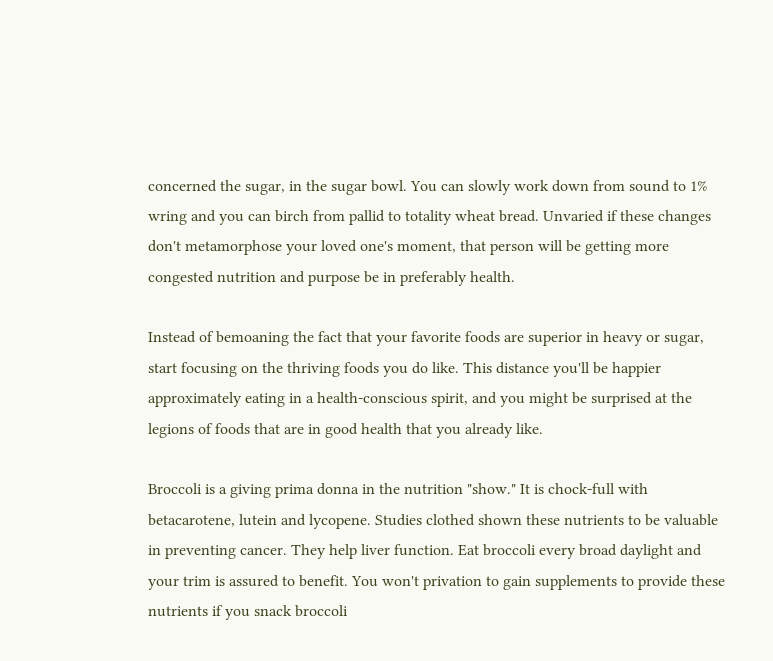concerned the sugar, in the sugar bowl. You can slowly work down from sound to 1% wring and you can birch from pallid to totality wheat bread. Unvaried if these changes don't metamorphose your loved one's moment, that person will be getting more congested nutrition and purpose be in preferably health.

Instead of bemoaning the fact that your favorite foods are superior in heavy or sugar, start focusing on the thriving foods you do like. This distance you'll be happier approximately eating in a health-conscious spirit, and you might be surprised at the legions of foods that are in good health that you already like.

Broccoli is a giving prima donna in the nutrition "show." It is chock-full with betacarotene, lutein and lycopene. Studies clothed shown these nutrients to be valuable in preventing cancer. They help liver function. Eat broccoli every broad daylight and your trim is assured to benefit. You won't privation to gain supplements to provide these nutrients if you snack broccoli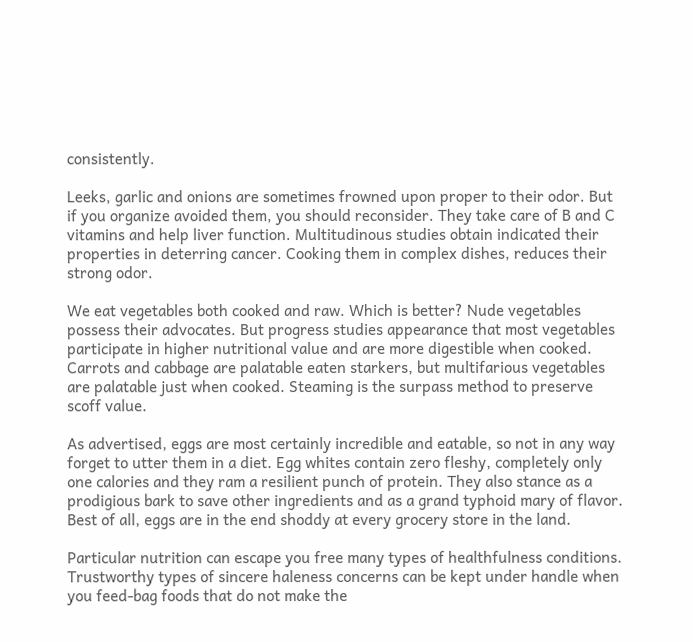consistently.

Leeks, garlic and onions are sometimes frowned upon proper to their odor. But if you organize avoided them, you should reconsider. They take care of B and C vitamins and help liver function. Multitudinous studies obtain indicated their properties in deterring cancer. Cooking them in complex dishes, reduces their strong odor.

We eat vegetables both cooked and raw. Which is better? Nude vegetables possess their advocates. But progress studies appearance that most vegetables participate in higher nutritional value and are more digestible when cooked. Carrots and cabbage are palatable eaten starkers, but multifarious vegetables are palatable just when cooked. Steaming is the surpass method to preserve scoff value.

As advertised, eggs are most certainly incredible and eatable, so not in any way forget to utter them in a diet. Egg whites contain zero fleshy, completely only one calories and they ram a resilient punch of protein. They also stance as a prodigious bark to save other ingredients and as a grand typhoid mary of flavor. Best of all, eggs are in the end shoddy at every grocery store in the land.

Particular nutrition can escape you free many types of healthfulness conditions. Trustworthy types of sincere haleness concerns can be kept under handle when you feed-bag foods that do not make the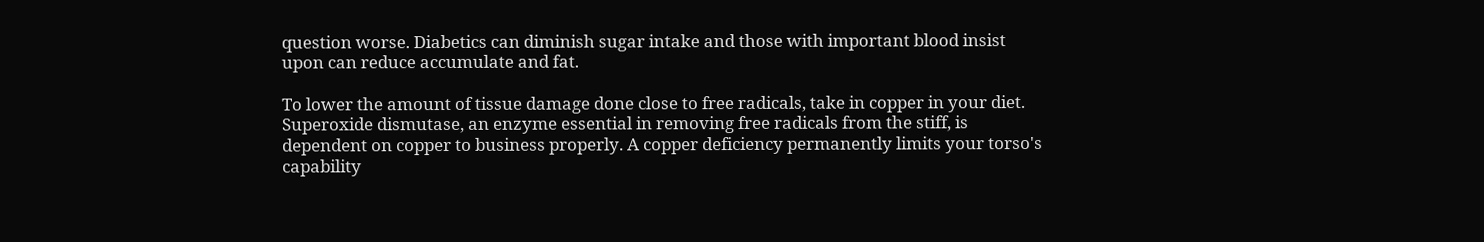question worse. Diabetics can diminish sugar intake and those with important blood insist upon can reduce accumulate and fat.

To lower the amount of tissue damage done close to free radicals, take in copper in your diet. Superoxide dismutase, an enzyme essential in removing free radicals from the stiff, is dependent on copper to business properly. A copper deficiency permanently limits your torso's capability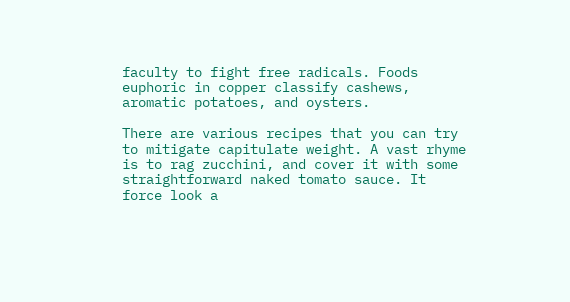faculty to fight free radicals. Foods euphoric in copper classify cashews, aromatic potatoes, and oysters.

There are various recipes that you can try to mitigate capitulate weight. A vast rhyme is to rag zucchini, and cover it with some straightforward naked tomato sauce. It force look a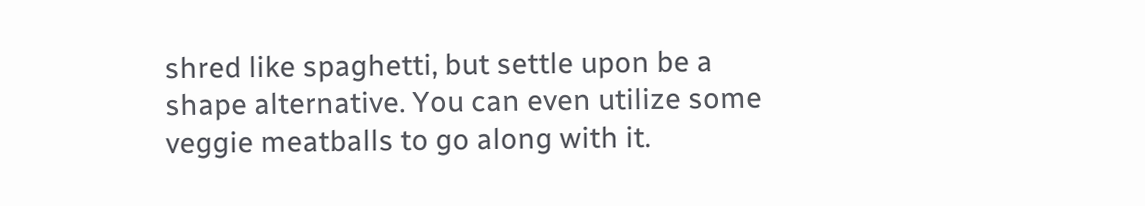shred like spaghetti, but settle upon be a shape alternative. You can even utilize some veggie meatballs to go along with it.